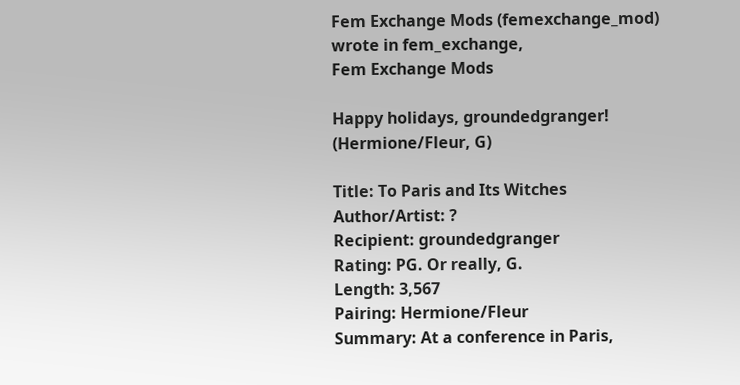Fem Exchange Mods (femexchange_mod) wrote in fem_exchange,
Fem Exchange Mods

Happy holidays, groundedgranger! (Hermione/Fleur, G)

Title: To Paris and Its Witches
Author/Artist: ?
Recipient: groundedgranger
Rating: PG. Or really, G.
Length: 3,567
Pairing: Hermione/Fleur
Summary: At a conference in Paris,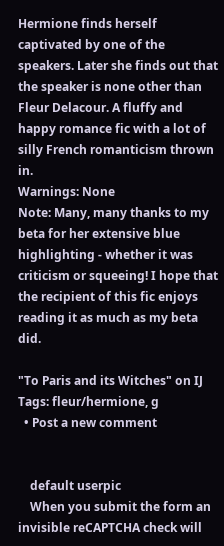Hermione finds herself captivated by one of the speakers. Later she finds out that the speaker is none other than Fleur Delacour. A fluffy and happy romance fic with a lot of silly French romanticism thrown in.
Warnings: None
Note: Many, many thanks to my beta for her extensive blue highlighting - whether it was criticism or squeeing! I hope that the recipient of this fic enjoys reading it as much as my beta did.

"To Paris and its Witches" on IJ
Tags: fleur/hermione, g
  • Post a new comment


    default userpic
    When you submit the form an invisible reCAPTCHA check will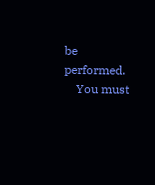be performed.
    You must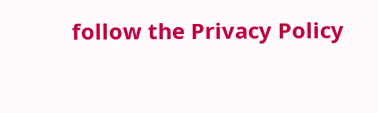follow the Privacy Policy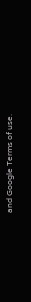and Google Terms of use.